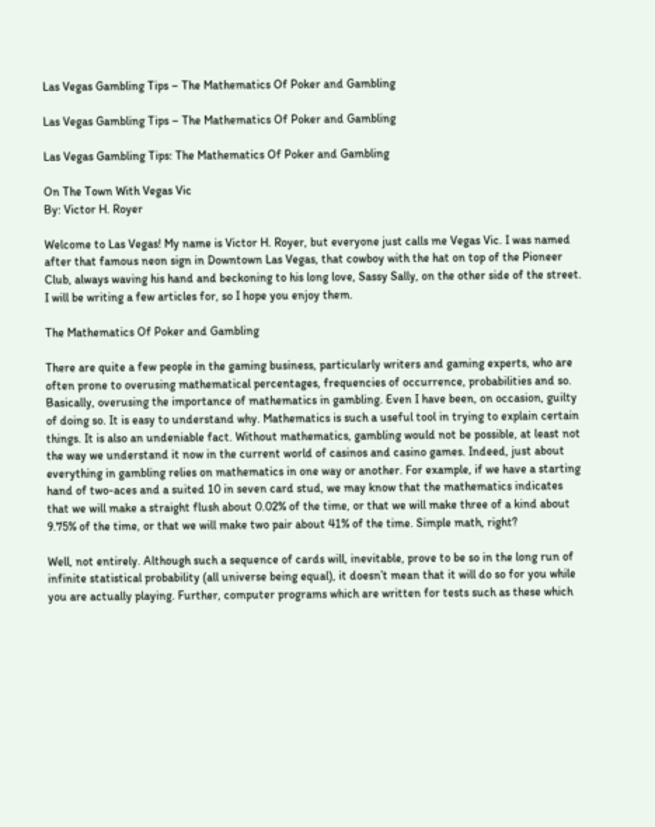Las Vegas Gambling Tips – The Mathematics Of Poker and Gambling

Las Vegas Gambling Tips – The Mathematics Of Poker and Gambling

Las Vegas Gambling Tips: The Mathematics Of Poker and Gambling

On The Town With Vegas Vic
By: Victor H. Royer

Welcome to Las Vegas! My name is Victor H. Royer, but everyone just calls me Vegas Vic. I was named after that famous neon sign in Downtown Las Vegas, that cowboy with the hat on top of the Pioneer Club, always waving his hand and beckoning to his long love, Sassy Sally, on the other side of the street. I will be writing a few articles for, so I hope you enjoy them.

The Mathematics Of Poker and Gambling

There are quite a few people in the gaming business, particularly writers and gaming experts, who are often prone to overusing mathematical percentages, frequencies of occurrence, probabilities and so. Basically, overusing the importance of mathematics in gambling. Even I have been, on occasion, guilty of doing so. It is easy to understand why. Mathematics is such a useful tool in trying to explain certain things. It is also an undeniable fact. Without mathematics, gambling would not be possible, at least not the way we understand it now in the current world of casinos and casino games. Indeed, just about everything in gambling relies on mathematics in one way or another. For example, if we have a starting hand of two-aces and a suited 10 in seven card stud, we may know that the mathematics indicates that we will make a straight flush about 0.02% of the time, or that we will make three of a kind about 9.75% of the time, or that we will make two pair about 41% of the time. Simple math, right?

Well, not entirely. Although such a sequence of cards will, inevitable, prove to be so in the long run of infinite statistical probability (all universe being equal), it doesn’t mean that it will do so for you while you are actually playing. Further, computer programs which are written for tests such as these which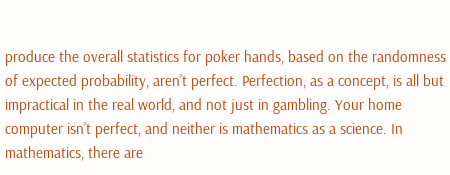produce the overall statistics for poker hands, based on the randomness of expected probability, aren’t perfect. Perfection, as a concept, is all but impractical in the real world, and not just in gambling. Your home computer isn’t perfect, and neither is mathematics as a science. In mathematics, there are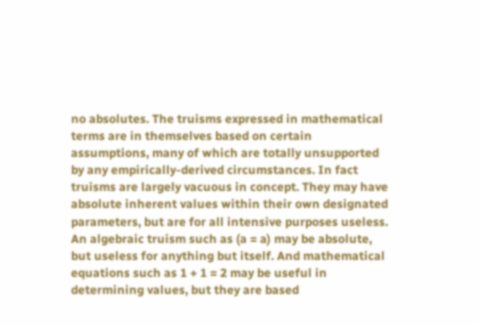no absolutes. The truisms expressed in mathematical terms are in themselves based on certain assumptions, many of which are totally unsupported by any empirically-derived circumstances. In fact truisms are largely vacuous in concept. They may have absolute inherent values within their own designated parameters, but are for all intensive purposes useless. An algebraic truism such as (a = a) may be absolute, but useless for anything but itself. And mathematical equations such as 1 + 1 = 2 may be useful in determining values, but they are based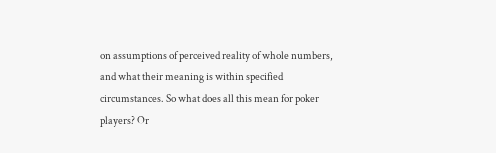on assumptions of perceived reality of whole numbers, and what their meaning is within specified circumstances. So what does all this mean for poker players? Or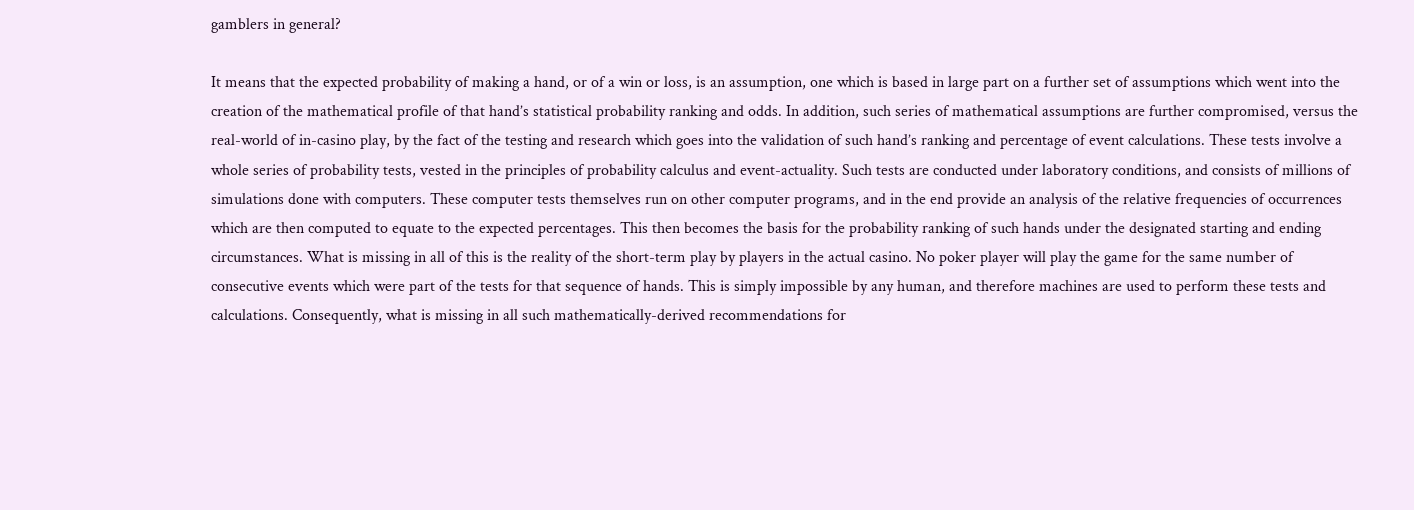gamblers in general?

It means that the expected probability of making a hand, or of a win or loss, is an assumption, one which is based in large part on a further set of assumptions which went into the creation of the mathematical profile of that hand’s statistical probability ranking and odds. In addition, such series of mathematical assumptions are further compromised, versus the real-world of in-casino play, by the fact of the testing and research which goes into the validation of such hand’s ranking and percentage of event calculations. These tests involve a whole series of probability tests, vested in the principles of probability calculus and event-actuality. Such tests are conducted under laboratory conditions, and consists of millions of simulations done with computers. These computer tests themselves run on other computer programs, and in the end provide an analysis of the relative frequencies of occurrences which are then computed to equate to the expected percentages. This then becomes the basis for the probability ranking of such hands under the designated starting and ending circumstances. What is missing in all of this is the reality of the short-term play by players in the actual casino. No poker player will play the game for the same number of consecutive events which were part of the tests for that sequence of hands. This is simply impossible by any human, and therefore machines are used to perform these tests and calculations. Consequently, what is missing in all such mathematically-derived recommendations for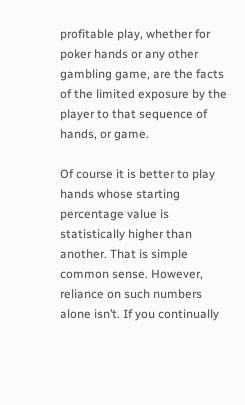profitable play, whether for poker hands or any other gambling game, are the facts of the limited exposure by the player to that sequence of hands, or game.

Of course it is better to play hands whose starting percentage value is statistically higher than another. That is simple common sense. However, reliance on such numbers alone isn’t. If you continually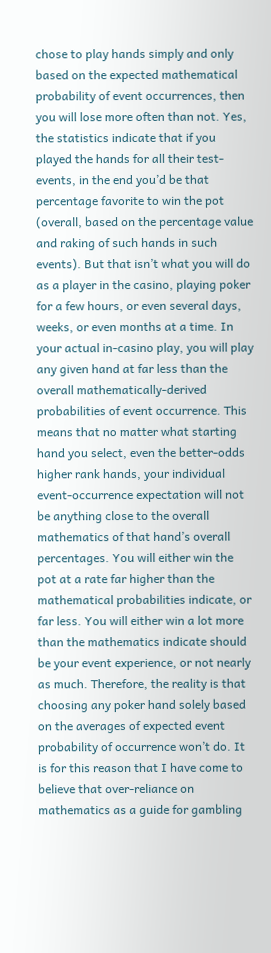chose to play hands simply and only based on the expected mathematical probability of event occurrences, then you will lose more often than not. Yes, the statistics indicate that if you played the hands for all their test-events, in the end you’d be that percentage favorite to win the pot (overall, based on the percentage value and raking of such hands in such events). But that isn’t what you will do as a player in the casino, playing poker for a few hours, or even several days, weeks, or even months at a time. In your actual in-casino play, you will play any given hand at far less than the overall mathematically-derived probabilities of event occurrence. This means that no matter what starting hand you select, even the better-odds higher rank hands, your individual event-occurrence expectation will not be anything close to the overall mathematics of that hand’s overall percentages. You will either win the pot at a rate far higher than the mathematical probabilities indicate, or far less. You will either win a lot more than the mathematics indicate should be your event experience, or not nearly as much. Therefore, the reality is that choosing any poker hand solely based on the averages of expected event probability of occurrence won’t do. It is for this reason that I have come to believe that over-reliance on mathematics as a guide for gambling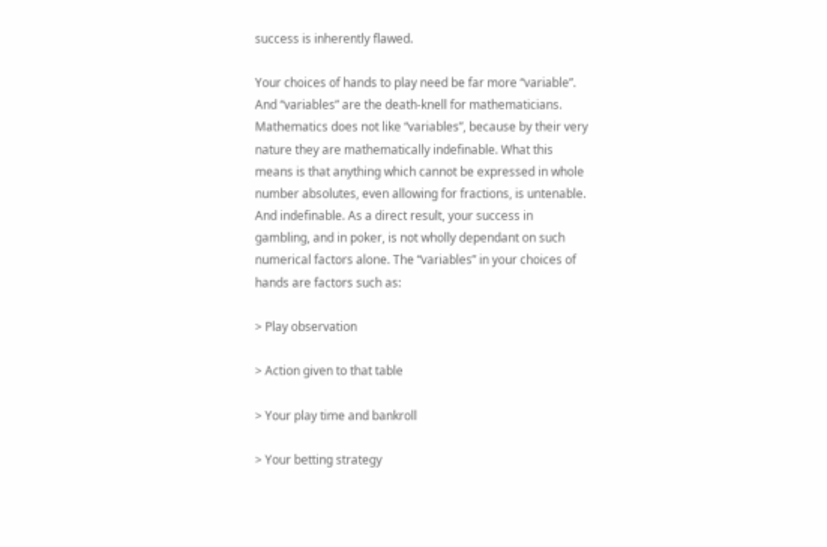success is inherently flawed.

Your choices of hands to play need be far more “variable”. And “variables” are the death-knell for mathematicians. Mathematics does not like “variables”, because by their very nature they are mathematically indefinable. What this means is that anything which cannot be expressed in whole number absolutes, even allowing for fractions, is untenable. And indefinable. As a direct result, your success in gambling, and in poker, is not wholly dependant on such numerical factors alone. The “variables” in your choices of hands are factors such as:

> Play observation

> Action given to that table

> Your play time and bankroll

> Your betting strategy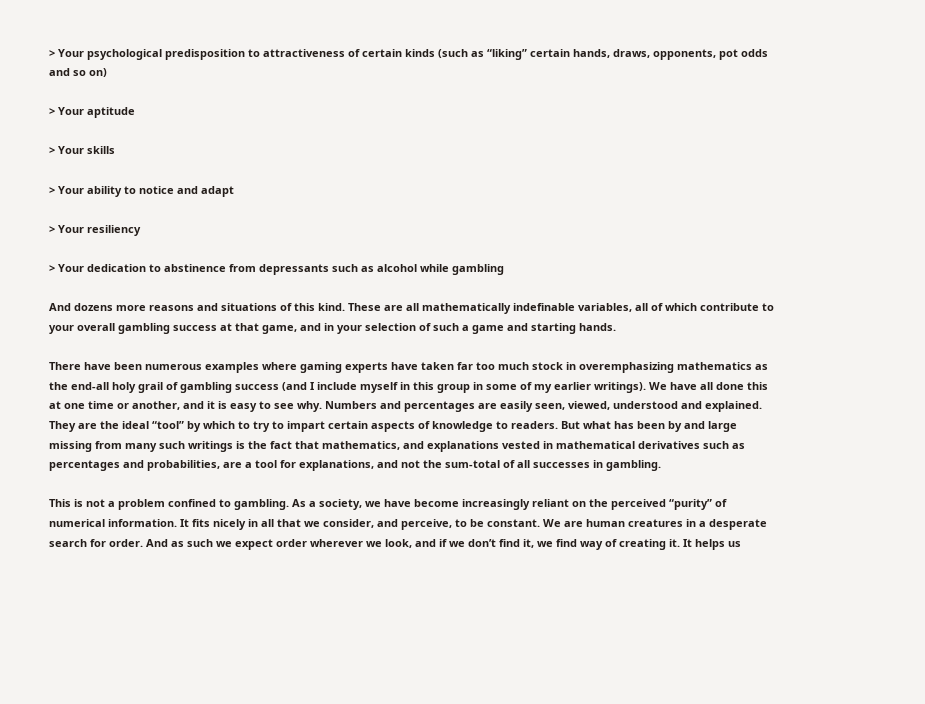> Your psychological predisposition to attractiveness of certain kinds (such as “liking” certain hands, draws, opponents, pot odds and so on)

> Your aptitude

> Your skills

> Your ability to notice and adapt

> Your resiliency

> Your dedication to abstinence from depressants such as alcohol while gambling

And dozens more reasons and situations of this kind. These are all mathematically indefinable variables, all of which contribute to your overall gambling success at that game, and in your selection of such a game and starting hands.

There have been numerous examples where gaming experts have taken far too much stock in overemphasizing mathematics as the end-all holy grail of gambling success (and I include myself in this group in some of my earlier writings). We have all done this at one time or another, and it is easy to see why. Numbers and percentages are easily seen, viewed, understood and explained. They are the ideal “tool” by which to try to impart certain aspects of knowledge to readers. But what has been by and large missing from many such writings is the fact that mathematics, and explanations vested in mathematical derivatives such as percentages and probabilities, are a tool for explanations, and not the sum-total of all successes in gambling.

This is not a problem confined to gambling. As a society, we have become increasingly reliant on the perceived “purity” of numerical information. It fits nicely in all that we consider, and perceive, to be constant. We are human creatures in a desperate search for order. And as such we expect order wherever we look, and if we don’t find it, we find way of creating it. It helps us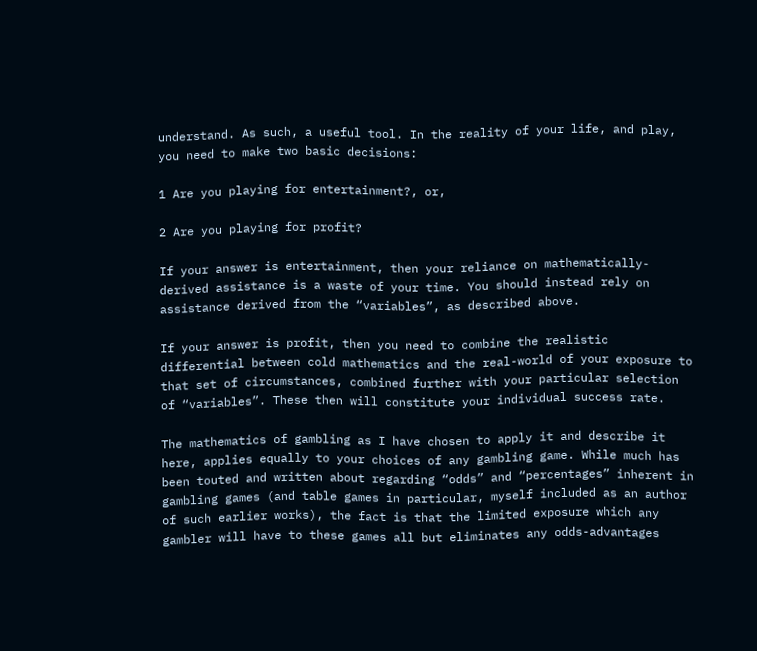understand. As such, a useful tool. In the reality of your life, and play, you need to make two basic decisions:

1 Are you playing for entertainment?, or,

2 Are you playing for profit?

If your answer is entertainment, then your reliance on mathematically-derived assistance is a waste of your time. You should instead rely on assistance derived from the “variables”, as described above.

If your answer is profit, then you need to combine the realistic differential between cold mathematics and the real-world of your exposure to that set of circumstances, combined further with your particular selection of “variables”. These then will constitute your individual success rate.

The mathematics of gambling as I have chosen to apply it and describe it here, applies equally to your choices of any gambling game. While much has been touted and written about regarding “odds” and “percentages” inherent in gambling games (and table games in particular, myself included as an author of such earlier works), the fact is that the limited exposure which any gambler will have to these games all but eliminates any odds-advantages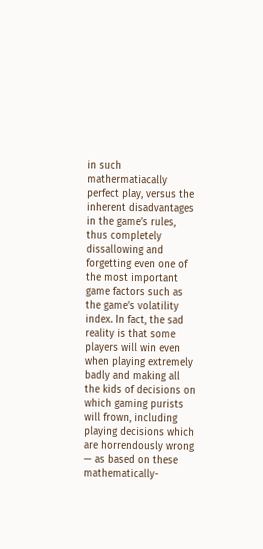in such mathermatiacally perfect play, versus the inherent disadvantages in the game’s rules, thus completely dissallowing and forgetting even one of the most important game factors such as the game’s volatility index. In fact, the sad reality is that some players will win even when playing extremely badly and making all the kids of decisions on which gaming purists will frown, including playing decisions which are horrendously wrong — as based on these mathematically-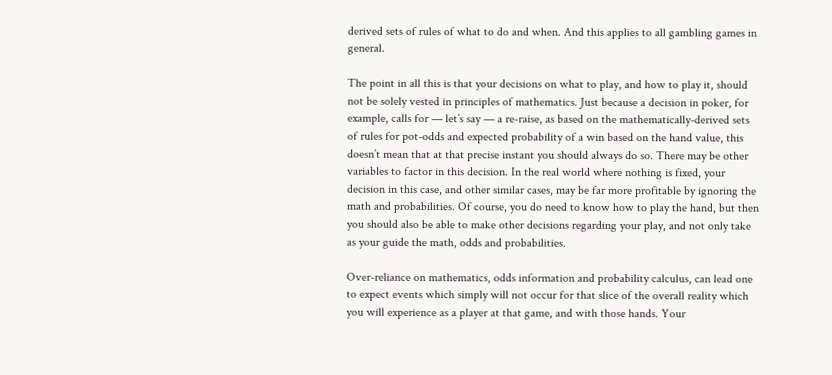derived sets of rules of what to do and when. And this applies to all gambling games in general.

The point in all this is that your decisions on what to play, and how to play it, should not be solely vested in principles of mathematics. Just because a decision in poker, for example, calls for — let’s say — a re-raise, as based on the mathematically-derived sets of rules for pot-odds and expected probability of a win based on the hand value, this doesn’t mean that at that precise instant you should always do so. There may be other variables to factor in this decision. In the real world where nothing is fixed, your decision in this case, and other similar cases, may be far more profitable by ignoring the math and probabilities. Of course, you do need to know how to play the hand, but then you should also be able to make other decisions regarding your play, and not only take as your guide the math, odds and probabilities.

Over-reliance on mathematics, odds information and probability calculus, can lead one to expect events which simply will not occur for that slice of the overall reality which you will experience as a player at that game, and with those hands. Your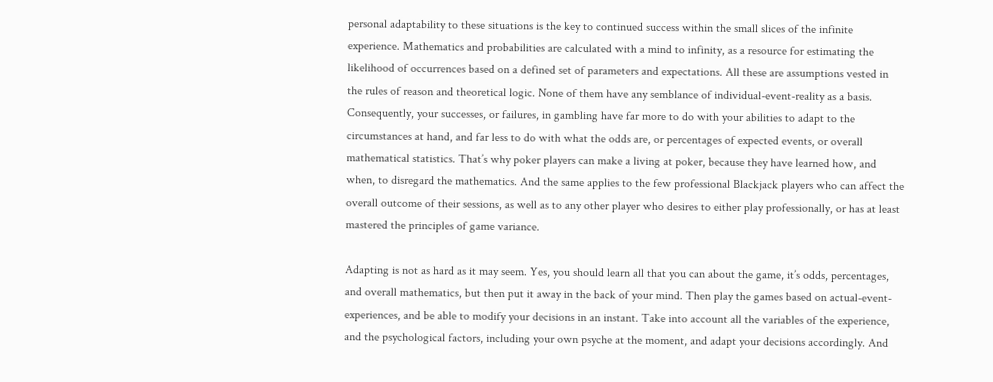personal adaptability to these situations is the key to continued success within the small slices of the infinite experience. Mathematics and probabilities are calculated with a mind to infinity, as a resource for estimating the likelihood of occurrences based on a defined set of parameters and expectations. All these are assumptions vested in the rules of reason and theoretical logic. None of them have any semblance of individual-event-reality as a basis. Consequently, your successes, or failures, in gambling have far more to do with your abilities to adapt to the circumstances at hand, and far less to do with what the odds are, or percentages of expected events, or overall mathematical statistics. That’s why poker players can make a living at poker, because they have learned how, and when, to disregard the mathematics. And the same applies to the few professional Blackjack players who can affect the overall outcome of their sessions, as well as to any other player who desires to either play professionally, or has at least mastered the principles of game variance.

Adapting is not as hard as it may seem. Yes, you should learn all that you can about the game, it’s odds, percentages, and overall mathematics, but then put it away in the back of your mind. Then play the games based on actual-event-experiences, and be able to modify your decisions in an instant. Take into account all the variables of the experience, and the psychological factors, including your own psyche at the moment, and adapt your decisions accordingly. And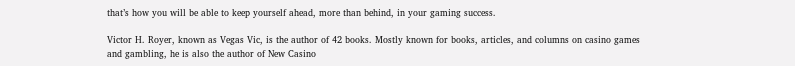that’s how you will be able to keep yourself ahead, more than behind, in your gaming success.

Victor H. Royer, known as Vegas Vic, is the author of 42 books. Mostly known for books, articles, and columns on casino games and gambling, he is also the author of New Casino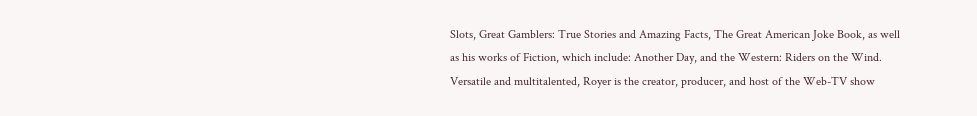Slots, Great Gamblers: True Stories and Amazing Facts, The Great American Joke Book, as well as his works of Fiction, which include: Another Day, and the Western: Riders on the Wind. Versatile and multitalented, Royer is the creator, producer, and host of the Web-TV show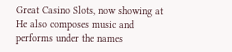Great Casino Slots, now showing at He also composes music and performs under the names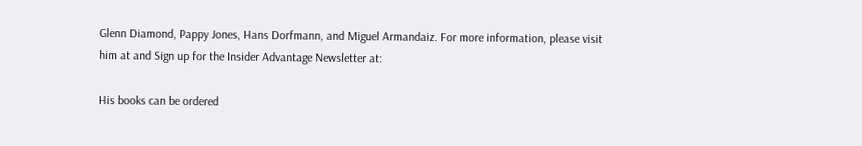Glenn Diamond, Pappy Jones, Hans Dorfmann, and Miguel Armandaiz. For more information, please visit him at and Sign up for the Insider Advantage Newsletter at:

His books can be ordered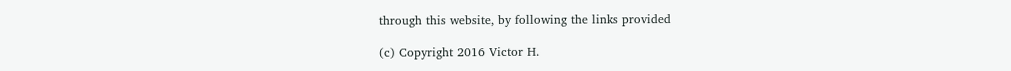through this website, by following the links provided

(c) Copyright 2016 Victor H.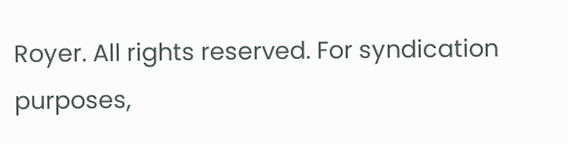Royer. All rights reserved. For syndication purposes,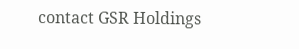contact GSR Holdings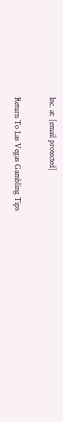Inc. at: [email protected]

Return To Las Vegas Gambling Tips